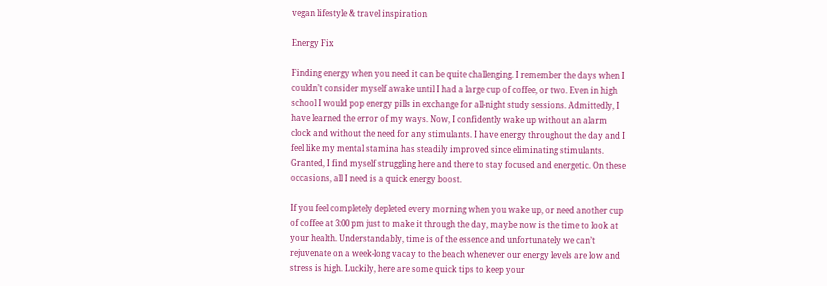vegan lifestyle & travel inspiration

Energy Fix

Finding energy when you need it can be quite challenging. I remember the days when I couldn’t consider myself awake until I had a large cup of coffee, or two. Even in high school I would pop energy pills in exchange for all-night study sessions. Admittedly, I have learned the error of my ways. Now, I confidently wake up without an alarm clock and without the need for any stimulants. I have energy throughout the day and I feel like my mental stamina has steadily improved since eliminating stimulants. Granted, I find myself struggling here and there to stay focused and energetic. On these occasions, all I need is a quick energy boost.

If you feel completely depleted every morning when you wake up, or need another cup of coffee at 3:00 pm just to make it through the day, maybe now is the time to look at your health. Understandably, time is of the essence and unfortunately we can’t rejuvenate on a week-long vacay to the beach whenever our energy levels are low and stress is high. Luckily, here are some quick tips to keep your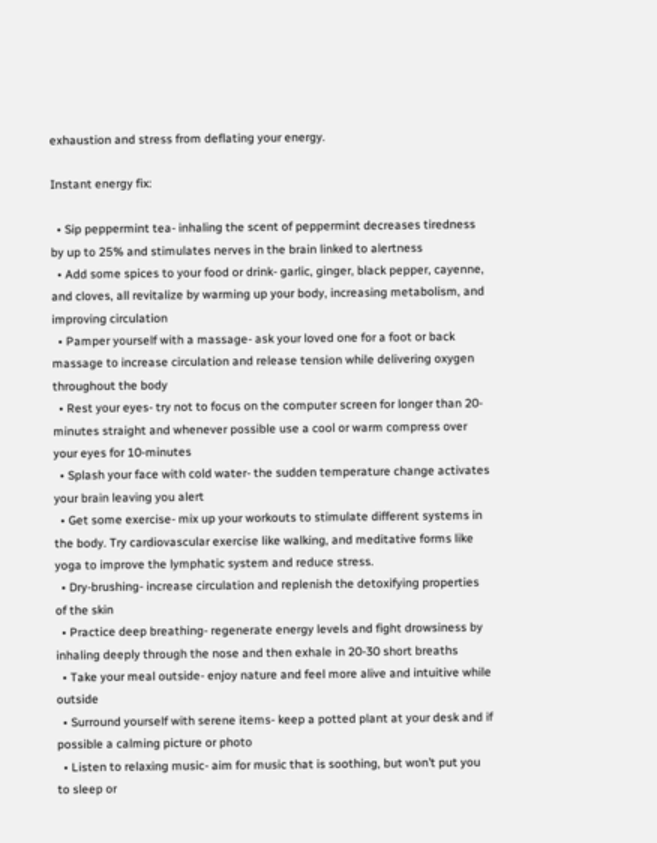exhaustion and stress from deflating your energy.

Instant energy fix:

  • Sip peppermint tea- inhaling the scent of peppermint decreases tiredness by up to 25% and stimulates nerves in the brain linked to alertness
  • Add some spices to your food or drink- garlic, ginger, black pepper, cayenne, and cloves, all revitalize by warming up your body, increasing metabolism, and improving circulation
  • Pamper yourself with a massage- ask your loved one for a foot or back massage to increase circulation and release tension while delivering oxygen throughout the body
  • Rest your eyes- try not to focus on the computer screen for longer than 20-minutes straight and whenever possible use a cool or warm compress over your eyes for 10-minutes
  • Splash your face with cold water- the sudden temperature change activates your brain leaving you alert
  • Get some exercise- mix up your workouts to stimulate different systems in the body. Try cardiovascular exercise like walking, and meditative forms like yoga to improve the lymphatic system and reduce stress.
  • Dry-brushing- increase circulation and replenish the detoxifying properties of the skin
  • Practice deep breathing- regenerate energy levels and fight drowsiness by inhaling deeply through the nose and then exhale in 20-30 short breaths
  • Take your meal outside- enjoy nature and feel more alive and intuitive while outside
  • Surround yourself with serene items- keep a potted plant at your desk and if possible a calming picture or photo
  • Listen to relaxing music- aim for music that is soothing, but won’t put you to sleep or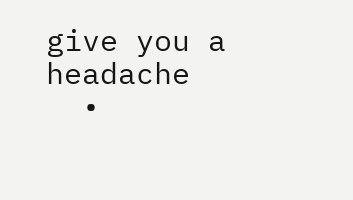give you a headache
  •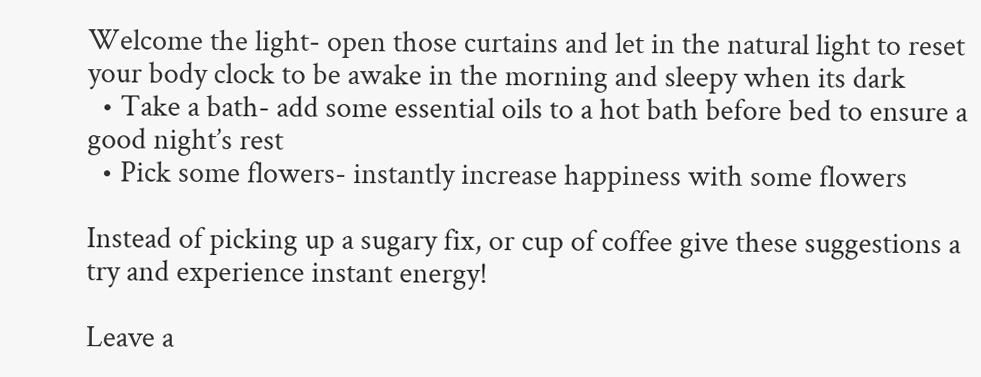Welcome the light- open those curtains and let in the natural light to reset your body clock to be awake in the morning and sleepy when its dark
  • Take a bath- add some essential oils to a hot bath before bed to ensure a good night’s rest
  • Pick some flowers- instantly increase happiness with some flowers

Instead of picking up a sugary fix, or cup of coffee give these suggestions a try and experience instant energy!

Leave a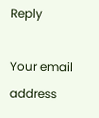Reply

Your email address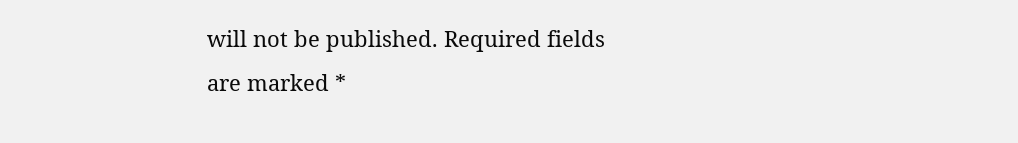will not be published. Required fields are marked *